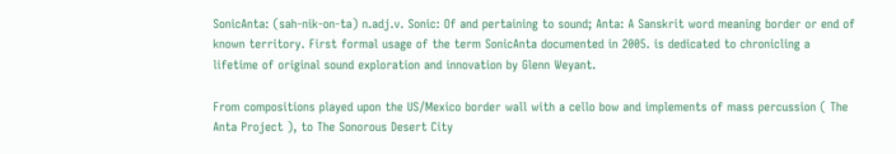SonicAnta: (sah-nik-on-ta) n.adj.v. Sonic: Of and pertaining to sound; Anta: A Sanskrit word meaning border or end of known territory. First formal usage of the term SonicAnta documented in 2005. is dedicated to chronicling a lifetime of original sound exploration and innovation by Glenn Weyant.

From compositions played upon the US/Mexico border wall with a cello bow and implements of mass percussion ( The Anta Project ), to The Sonorous Desert City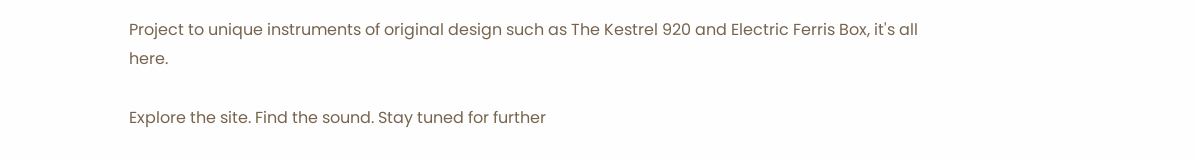Project to unique instruments of original design such as The Kestrel 920 and Electric Ferris Box, it's all here.

Explore the site. Find the sound. Stay tuned for further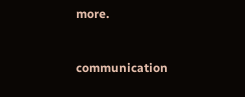more.


communication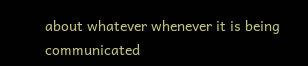about whatever whenever it is being communicated